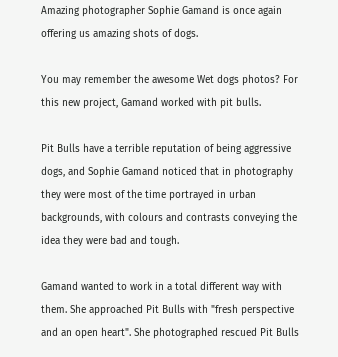Amazing photographer Sophie Gamand is once again offering us amazing shots of dogs.

You may remember the awesome Wet dogs photos? For this new project, Gamand worked with pit bulls.

Pit Bulls have a terrible reputation of being aggressive dogs, and Sophie Gamand noticed that in photography they were most of the time portrayed in urban backgrounds, with colours and contrasts conveying the idea they were bad and tough.

Gamand wanted to work in a total different way with them. She approached Pit Bulls with "fresh perspective and an open heart". She photographed rescued Pit Bulls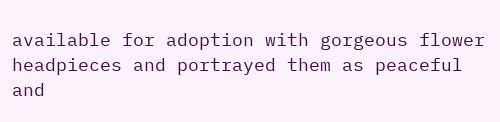available for adoption with gorgeous flower headpieces and portrayed them as peaceful and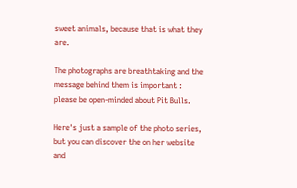sweet animals, because that is what they are.

The photographs are breathtaking and the message behind them is important : please be open-minded about Pit Bulls.

Here's just a sample of the photo series, but you can discover the on her website and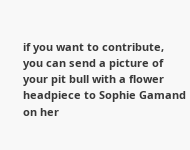if you want to contribute, you can send a picture of your pit bull with a flower headpiece to Sophie Gamand on her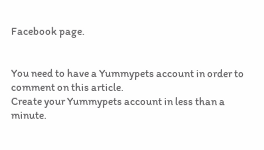Facebook page.


You need to have a Yummypets account in order to comment on this article.
Create your Yummypets account in less than a minute.